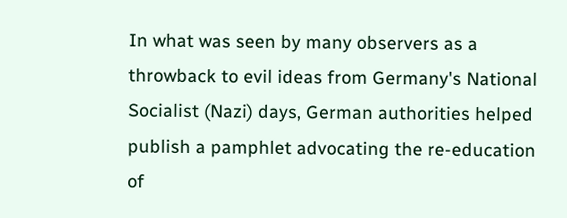In what was seen by many observers as a throwback to evil ideas from Germany's National Socialist (Nazi) days, German authorities helped publish a pamphlet advocating the re-education of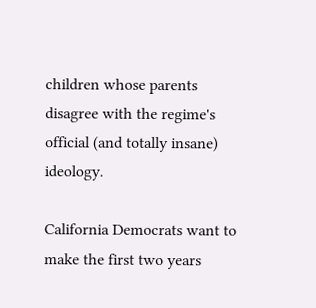children whose parents disagree with the regime's official (and totally insane) ideology.

California Democrats want to make the first two years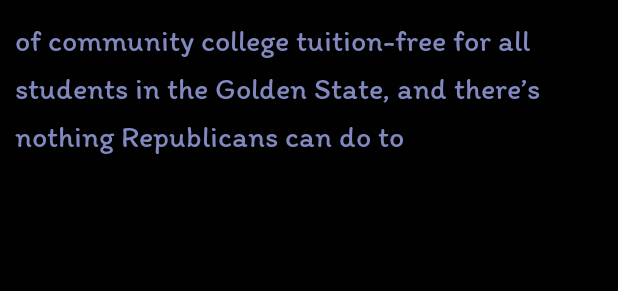of community college tuition-free for all students in the Golden State, and there’s nothing Republicans can do to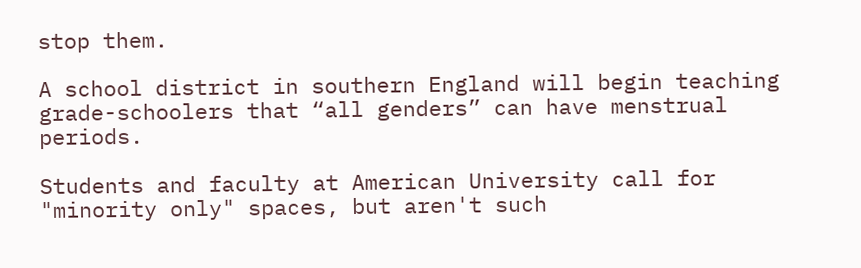stop them.

A school district in southern England will begin teaching grade-schoolers that “all genders” can have menstrual periods.

Students and faculty at American University call for "minority only" spaces, but aren't such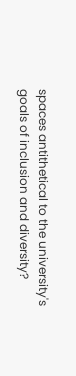spaces antithetical to the university's goals of inclusion and diversity?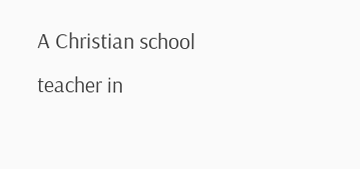A Christian school teacher in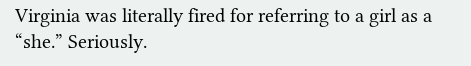Virginia was literally fired for referring to a girl as a “she.” Seriously.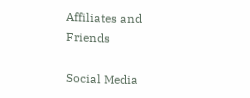Affiliates and Friends

Social Media